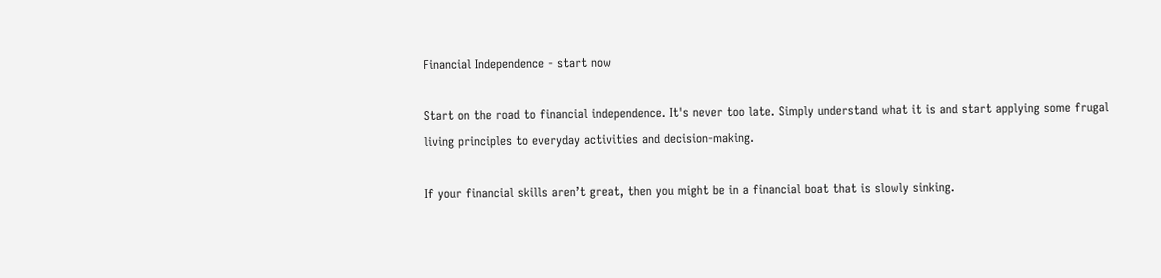Financial Independence - start now

Start on the road to financial independence. It's never too late. Simply understand what it is and start applying some frugal living principles to everyday activities and decision-making.

If your financial skills aren’t great, then you might be in a financial boat that is slowly sinking.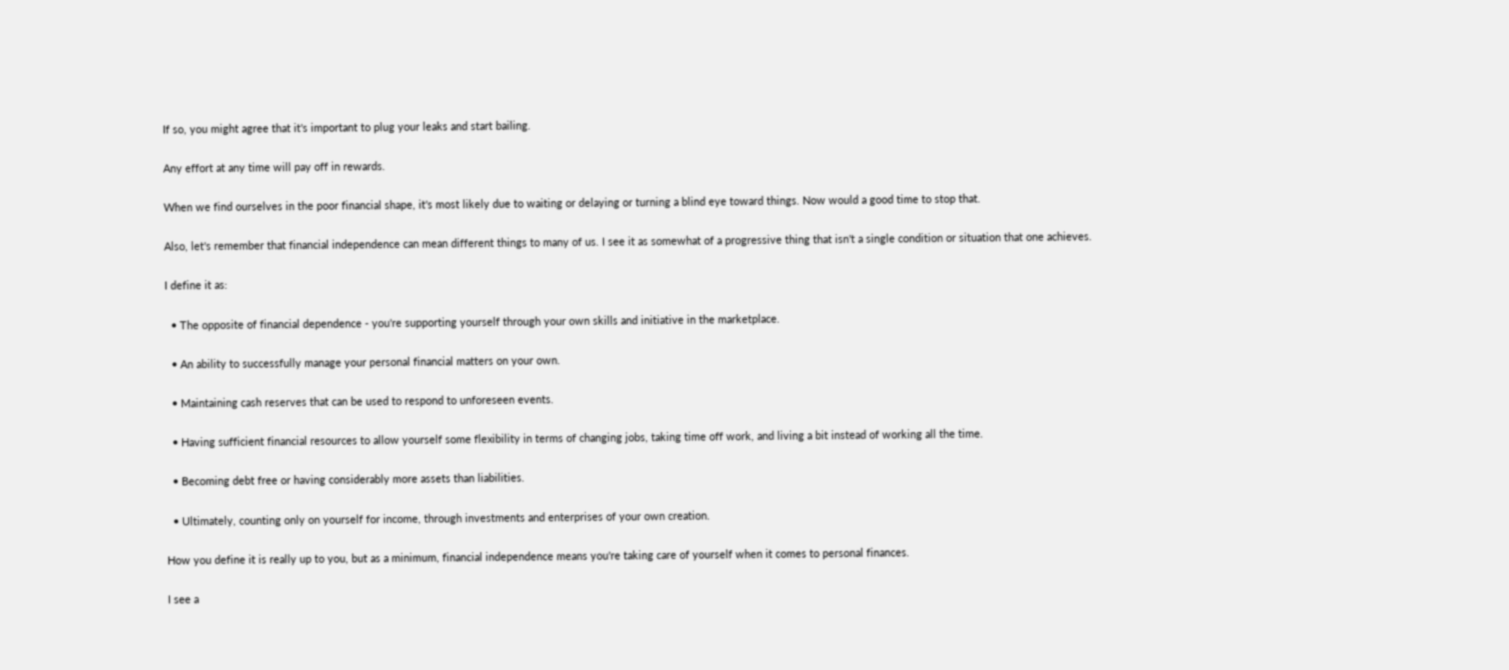If so, you might agree that it's important to plug your leaks and start bailing.

Any effort at any time will pay off in rewards.

When we find ourselves in the poor financial shape, it's most likely due to waiting or delaying or turning a blind eye toward things. Now would a good time to stop that.

Also, let's remember that financial independence can mean different things to many of us. I see it as somewhat of a progressive thing that isn't a single condition or situation that one achieves.

I define it as:

  • The opposite of financial dependence - you're supporting yourself through your own skills and initiative in the marketplace.

  • An ability to successfully manage your personal financial matters on your own.

  • Maintaining cash reserves that can be used to respond to unforeseen events.

  • Having sufficient financial resources to allow yourself some flexibility in terms of changing jobs, taking time off work, and living a bit instead of working all the time.

  • Becoming debt free or having considerably more assets than liabilities.

  • Ultimately, counting only on yourself for income, through investments and enterprises of your own creation.

How you define it is really up to you, but as a minimum, financial independence means you're taking care of yourself when it comes to personal finances.

I see a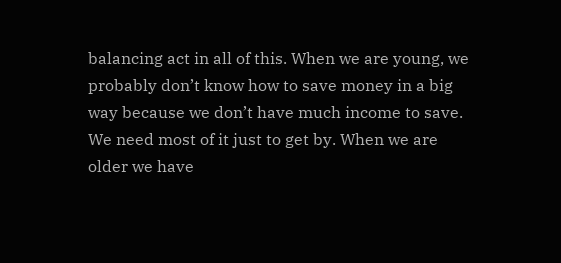balancing act in all of this. When we are young, we probably don’t know how to save money in a big way because we don’t have much income to save. We need most of it just to get by. When we are older we have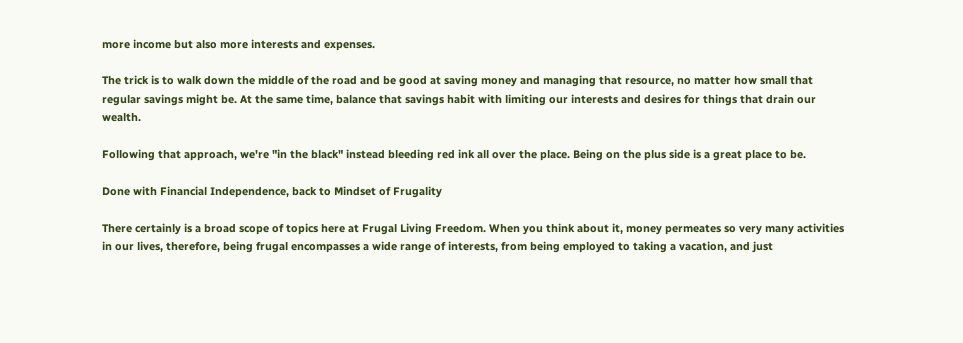more income but also more interests and expenses.

The trick is to walk down the middle of the road and be good at saving money and managing that resource, no matter how small that regular savings might be. At the same time, balance that savings habit with limiting our interests and desires for things that drain our wealth.

Following that approach, we're "in the black" instead bleeding red ink all over the place. Being on the plus side is a great place to be.

Done with Financial Independence, back to Mindset of Frugality

There certainly is a broad scope of topics here at Frugal Living Freedom. When you think about it, money permeates so very many activities in our lives, therefore, being frugal encompasses a wide range of interests, from being employed to taking a vacation, and just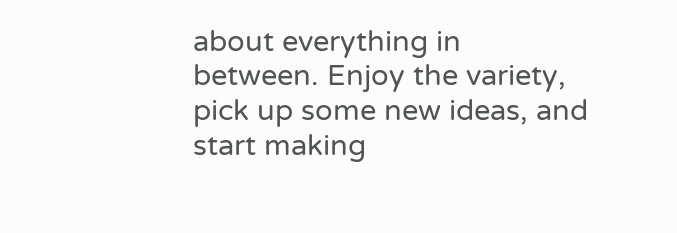about everything in between. Enjoy the variety, pick up some new ideas, and start making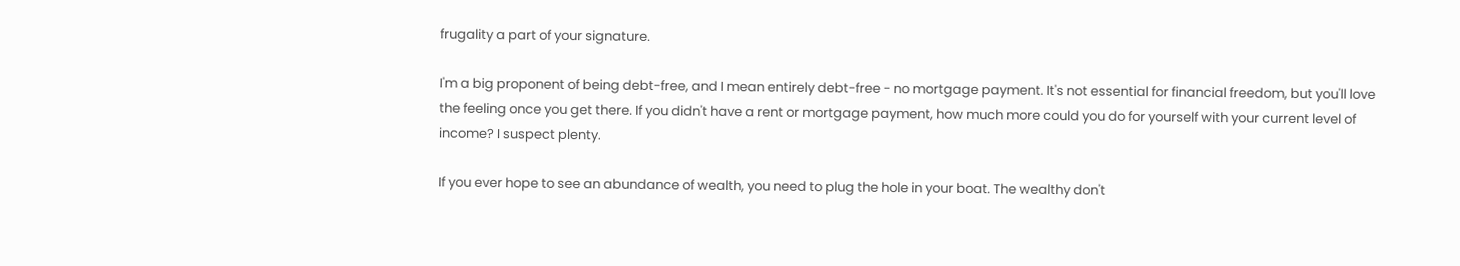frugality a part of your signature.

I'm a big proponent of being debt-free, and I mean entirely debt-free - no mortgage payment. It's not essential for financial freedom, but you'll love the feeling once you get there. If you didn't have a rent or mortgage payment, how much more could you do for yourself with your current level of income? I suspect plenty.

If you ever hope to see an abundance of wealth, you need to plug the hole in your boat. The wealthy don't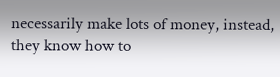necessarily make lots of money, instead, they know how to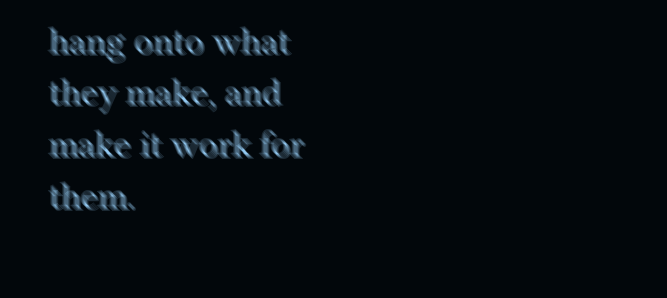hang onto what they make, and make it work for them.